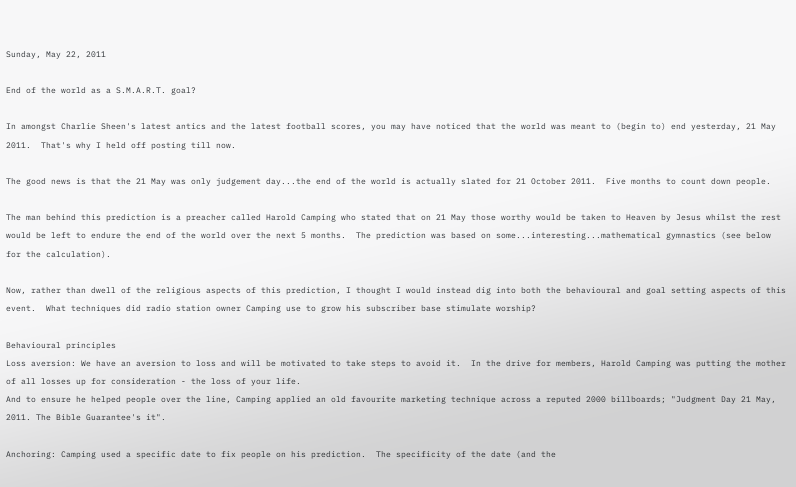Sunday, May 22, 2011

End of the world as a S.M.A.R.T. goal?

In amongst Charlie Sheen's latest antics and the latest football scores, you may have noticed that the world was meant to (begin to) end yesterday, 21 May 2011.  That's why I held off posting till now.

The good news is that the 21 May was only judgement day...the end of the world is actually slated for 21 October 2011.  Five months to count down people.

The man behind this prediction is a preacher called Harold Camping who stated that on 21 May those worthy would be taken to Heaven by Jesus whilst the rest would be left to endure the end of the world over the next 5 months.  The prediction was based on some...interesting...mathematical gymnastics (see below for the calculation).

Now, rather than dwell of the religious aspects of this prediction, I thought I would instead dig into both the behavioural and goal setting aspects of this event.  What techniques did radio station owner Camping use to grow his subscriber base stimulate worship?

Behavioural principles
Loss aversion: We have an aversion to loss and will be motivated to take steps to avoid it.  In the drive for members, Harold Camping was putting the mother of all losses up for consideration - the loss of your life.
And to ensure he helped people over the line, Camping applied an old favourite marketing technique across a reputed 2000 billboards; "Judgment Day 21 May, 2011. The Bible Guarantee's it".

Anchoring: Camping used a specific date to fix people on his prediction.  The specificity of the date (and the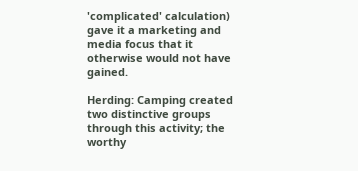'complicated' calculation) gave it a marketing and media focus that it otherwise would not have gained.

Herding: Camping created two distinctive groups through this activity; the worthy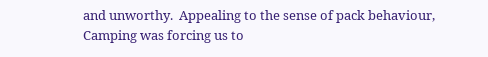and unworthy.  Appealing to the sense of pack behaviour, Camping was forcing us to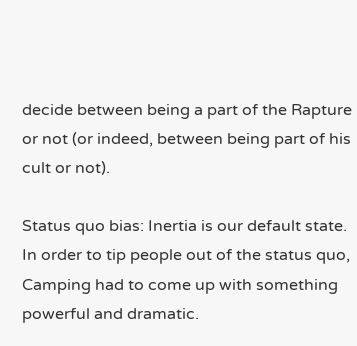decide between being a part of the Rapture or not (or indeed, between being part of his cult or not).

Status quo bias: Inertia is our default state. In order to tip people out of the status quo, Camping had to come up with something powerful and dramatic.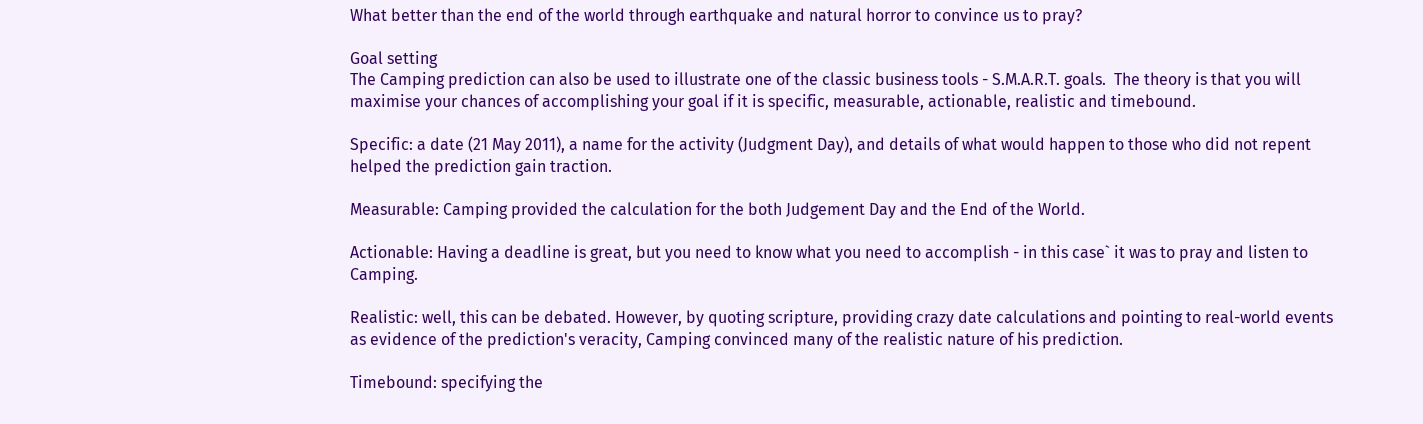What better than the end of the world through earthquake and natural horror to convince us to pray?

Goal setting
The Camping prediction can also be used to illustrate one of the classic business tools - S.M.A.R.T. goals.  The theory is that you will maximise your chances of accomplishing your goal if it is specific, measurable, actionable, realistic and timebound.

Specific: a date (21 May 2011), a name for the activity (Judgment Day), and details of what would happen to those who did not repent helped the prediction gain traction.

Measurable: Camping provided the calculation for the both Judgement Day and the End of the World.

Actionable: Having a deadline is great, but you need to know what you need to accomplish - in this case` it was to pray and listen to Camping.

Realistic: well, this can be debated. However, by quoting scripture, providing crazy date calculations and pointing to real-world events as evidence of the prediction's veracity, Camping convinced many of the realistic nature of his prediction.

Timebound: specifying the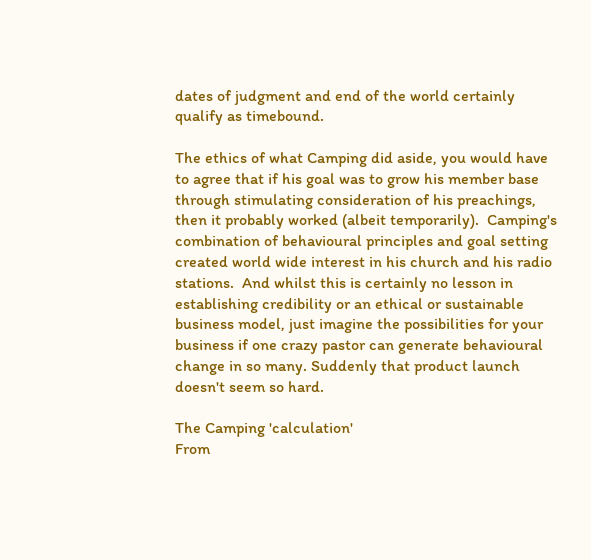dates of judgment and end of the world certainly qualify as timebound.

The ethics of what Camping did aside, you would have to agree that if his goal was to grow his member base through stimulating consideration of his preachings, then it probably worked (albeit temporarily).  Camping's combination of behavioural principles and goal setting created world wide interest in his church and his radio stations.  And whilst this is certainly no lesson in establishing credibility or an ethical or sustainable business model, just imagine the possibilities for your business if one crazy pastor can generate behavioural change in so many. Suddenly that product launch doesn't seem so hard.

The Camping 'calculation'
From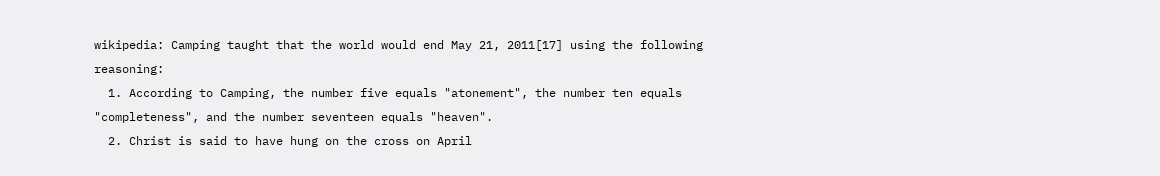wikipedia: Camping taught that the world would end May 21, 2011[17] using the following reasoning:
  1. According to Camping, the number five equals "atonement", the number ten equals "completeness", and the number seventeen equals "heaven".
  2. Christ is said to have hung on the cross on April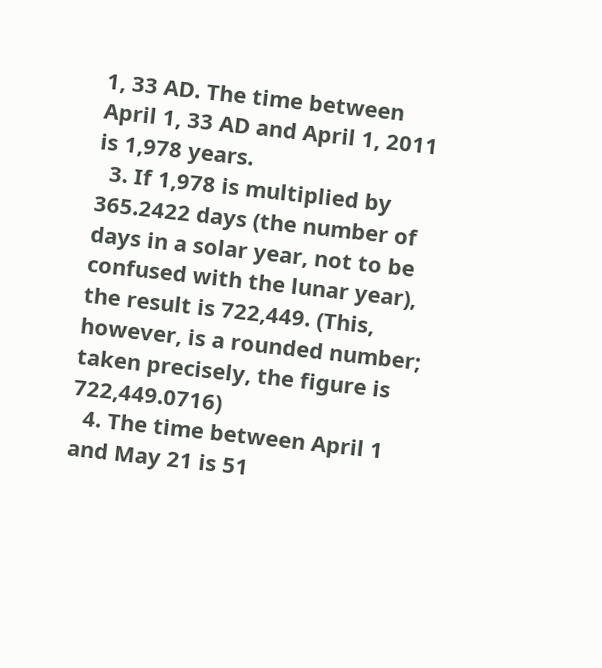1, 33 AD. The time between April 1, 33 AD and April 1, 2011 is 1,978 years.
  3. If 1,978 is multiplied by 365.2422 days (the number of days in a solar year, not to be confused with the lunar year), the result is 722,449. (This, however, is a rounded number; taken precisely, the figure is 722,449.0716)
  4. The time between April 1 and May 21 is 51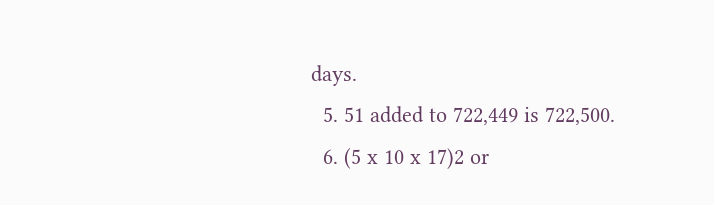days.
  5. 51 added to 722,449 is 722,500.
  6. (5 x 10 x 17)2 or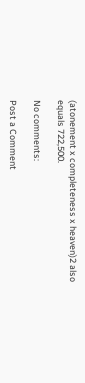(atonement x completeness x heaven)2 also equals 722,500.

No comments:

Post a Comment